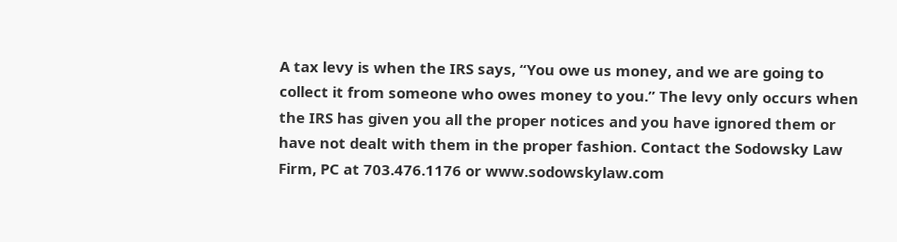A tax levy is when the IRS says, “You owe us money, and we are going to collect it from someone who owes money to you.” The levy only occurs when the IRS has given you all the proper notices and you have ignored them or have not dealt with them in the proper fashion. Contact the Sodowsky Law Firm, PC at 703.476.1176 or www.sodowskylaw.com